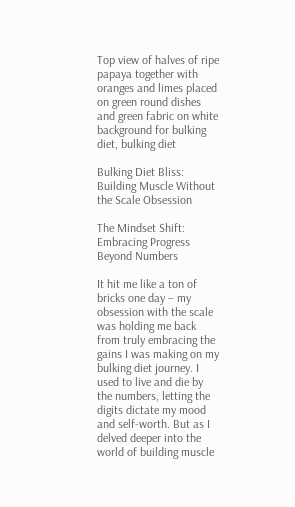Top view of halves of ripe papaya together with oranges and limes placed on green round dishes and green fabric on white background for bulking diet, bulking diet

Bulking Diet Bliss: Building Muscle Without the Scale Obsession

The Mindset Shift: Embracing Progress Beyond Numbers

It hit me like a ton of bricks one day – my obsession with the scale was holding me back from truly embracing the gains I was making on my bulking diet journey. I used to live and die by the numbers, letting the digits dictate my mood and self-worth. But as I delved deeper into the world of building muscle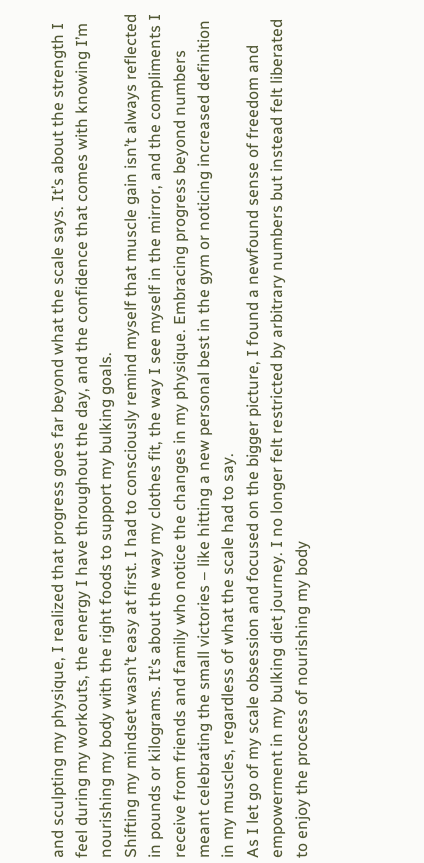and sculpting my physique, I realized that progress goes far beyond what the scale says. It’s about the strength I feel during my workouts, the energy I have throughout the day, and the confidence that comes with knowing I’m nourishing my body with the right foods to support my bulking goals.
Shifting my mindset wasn’t easy at first. I had to consciously remind myself that muscle gain isn’t always reflected in pounds or kilograms. It’s about the way my clothes fit, the way I see myself in the mirror, and the compliments I receive from friends and family who notice the changes in my physique. Embracing progress beyond numbers meant celebrating the small victories – like hitting a new personal best in the gym or noticing increased definition in my muscles, regardless of what the scale had to say.
As I let go of my scale obsession and focused on the bigger picture, I found a newfound sense of freedom and empowerment in my bulking diet journey. I no longer felt restricted by arbitrary numbers but instead felt liberated to enjoy the process of nourishing my body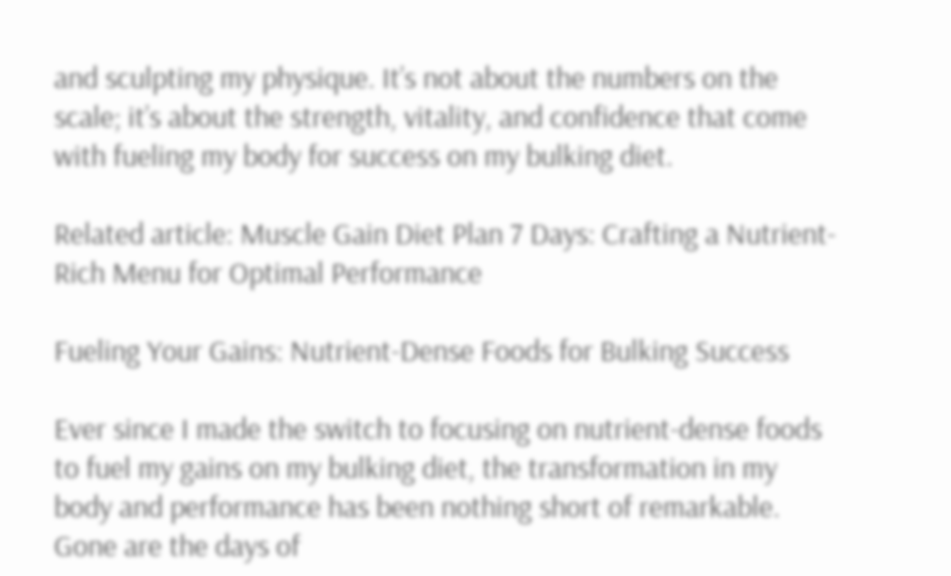and sculpting my physique. It’s not about the numbers on the scale; it’s about the strength, vitality, and confidence that come with fueling my body for success on my bulking diet.

Related article: Muscle Gain Diet Plan 7 Days: Crafting a Nutrient-Rich Menu for Optimal Performance

Fueling Your Gains: Nutrient-Dense Foods for Bulking Success

Ever since I made the switch to focusing on nutrient-dense foods to fuel my gains on my bulking diet, the transformation in my body and performance has been nothing short of remarkable. Gone are the days of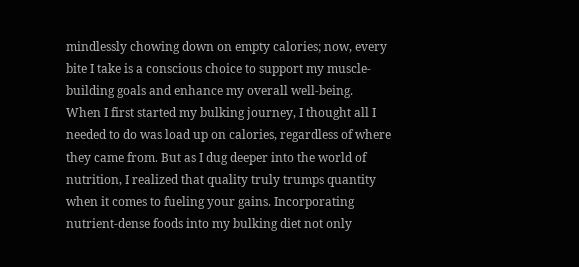mindlessly chowing down on empty calories; now, every bite I take is a conscious choice to support my muscle-building goals and enhance my overall well-being.
When I first started my bulking journey, I thought all I needed to do was load up on calories, regardless of where they came from. But as I dug deeper into the world of nutrition, I realized that quality truly trumps quantity when it comes to fueling your gains. Incorporating nutrient-dense foods into my bulking diet not only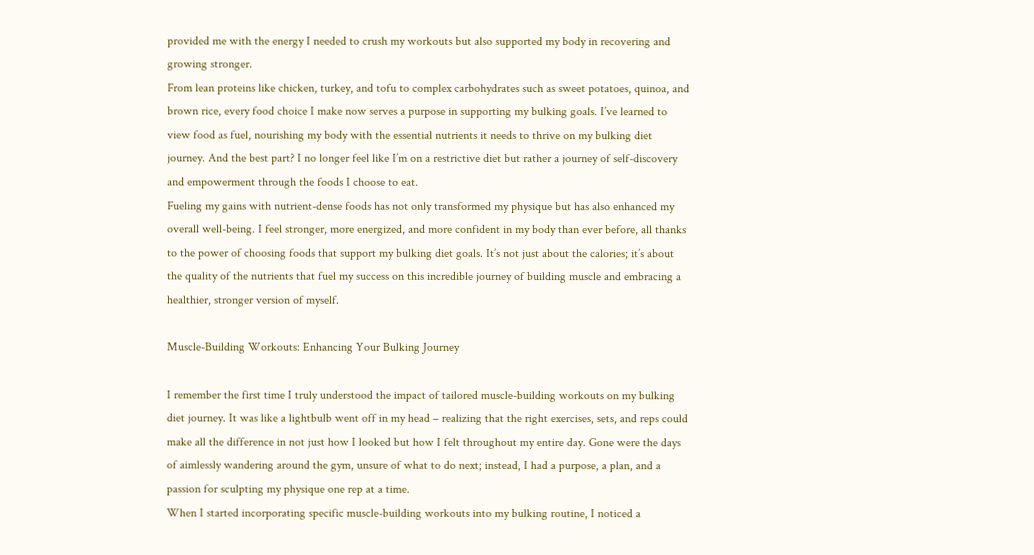provided me with the energy I needed to crush my workouts but also supported my body in recovering and growing stronger.
From lean proteins like chicken, turkey, and tofu to complex carbohydrates such as sweet potatoes, quinoa, and brown rice, every food choice I make now serves a purpose in supporting my bulking goals. I’ve learned to view food as fuel, nourishing my body with the essential nutrients it needs to thrive on my bulking diet journey. And the best part? I no longer feel like I’m on a restrictive diet but rather a journey of self-discovery and empowerment through the foods I choose to eat.
Fueling my gains with nutrient-dense foods has not only transformed my physique but has also enhanced my overall well-being. I feel stronger, more energized, and more confident in my body than ever before, all thanks to the power of choosing foods that support my bulking diet goals. It’s not just about the calories; it’s about the quality of the nutrients that fuel my success on this incredible journey of building muscle and embracing a healthier, stronger version of myself.

Muscle-Building Workouts: Enhancing Your Bulking Journey

I remember the first time I truly understood the impact of tailored muscle-building workouts on my bulking diet journey. It was like a lightbulb went off in my head – realizing that the right exercises, sets, and reps could make all the difference in not just how I looked but how I felt throughout my entire day. Gone were the days of aimlessly wandering around the gym, unsure of what to do next; instead, I had a purpose, a plan, and a passion for sculpting my physique one rep at a time.
When I started incorporating specific muscle-building workouts into my bulking routine, I noticed a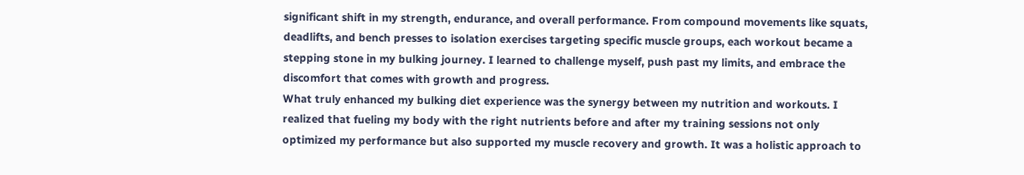significant shift in my strength, endurance, and overall performance. From compound movements like squats, deadlifts, and bench presses to isolation exercises targeting specific muscle groups, each workout became a stepping stone in my bulking journey. I learned to challenge myself, push past my limits, and embrace the discomfort that comes with growth and progress.
What truly enhanced my bulking diet experience was the synergy between my nutrition and workouts. I realized that fueling my body with the right nutrients before and after my training sessions not only optimized my performance but also supported my muscle recovery and growth. It was a holistic approach to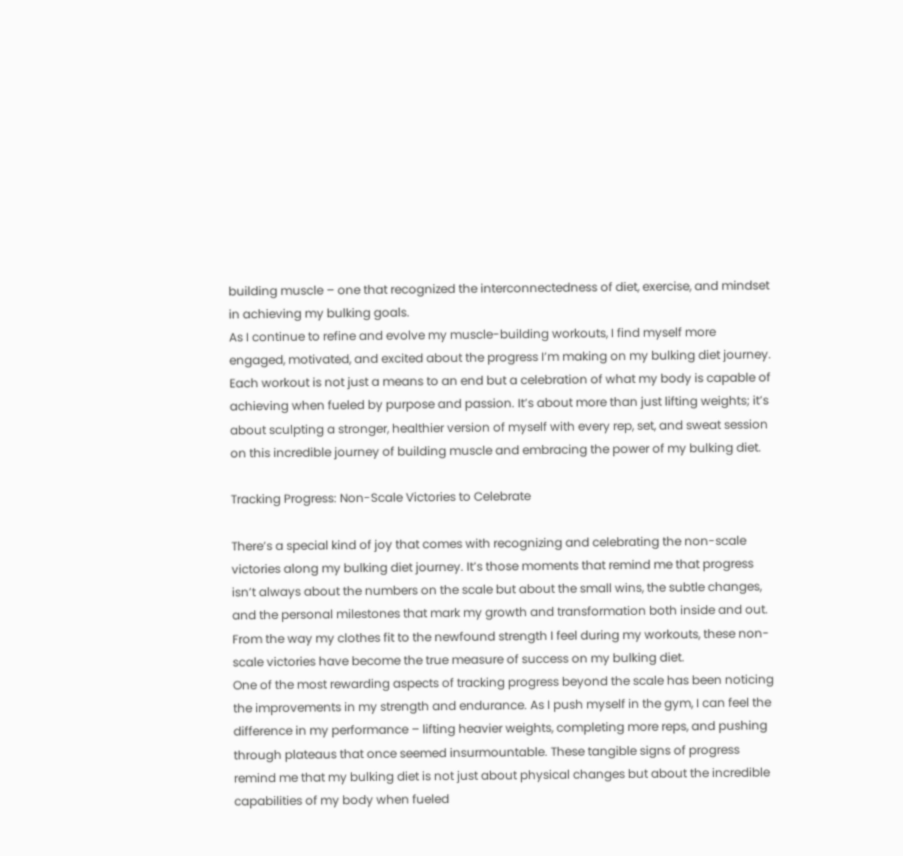building muscle – one that recognized the interconnectedness of diet, exercise, and mindset in achieving my bulking goals.
As I continue to refine and evolve my muscle-building workouts, I find myself more engaged, motivated, and excited about the progress I’m making on my bulking diet journey. Each workout is not just a means to an end but a celebration of what my body is capable of achieving when fueled by purpose and passion. It’s about more than just lifting weights; it’s about sculpting a stronger, healthier version of myself with every rep, set, and sweat session on this incredible journey of building muscle and embracing the power of my bulking diet.

Tracking Progress: Non-Scale Victories to Celebrate

There’s a special kind of joy that comes with recognizing and celebrating the non-scale victories along my bulking diet journey. It’s those moments that remind me that progress isn’t always about the numbers on the scale but about the small wins, the subtle changes, and the personal milestones that mark my growth and transformation both inside and out. From the way my clothes fit to the newfound strength I feel during my workouts, these non-scale victories have become the true measure of success on my bulking diet.
One of the most rewarding aspects of tracking progress beyond the scale has been noticing the improvements in my strength and endurance. As I push myself in the gym, I can feel the difference in my performance – lifting heavier weights, completing more reps, and pushing through plateaus that once seemed insurmountable. These tangible signs of progress remind me that my bulking diet is not just about physical changes but about the incredible capabilities of my body when fueled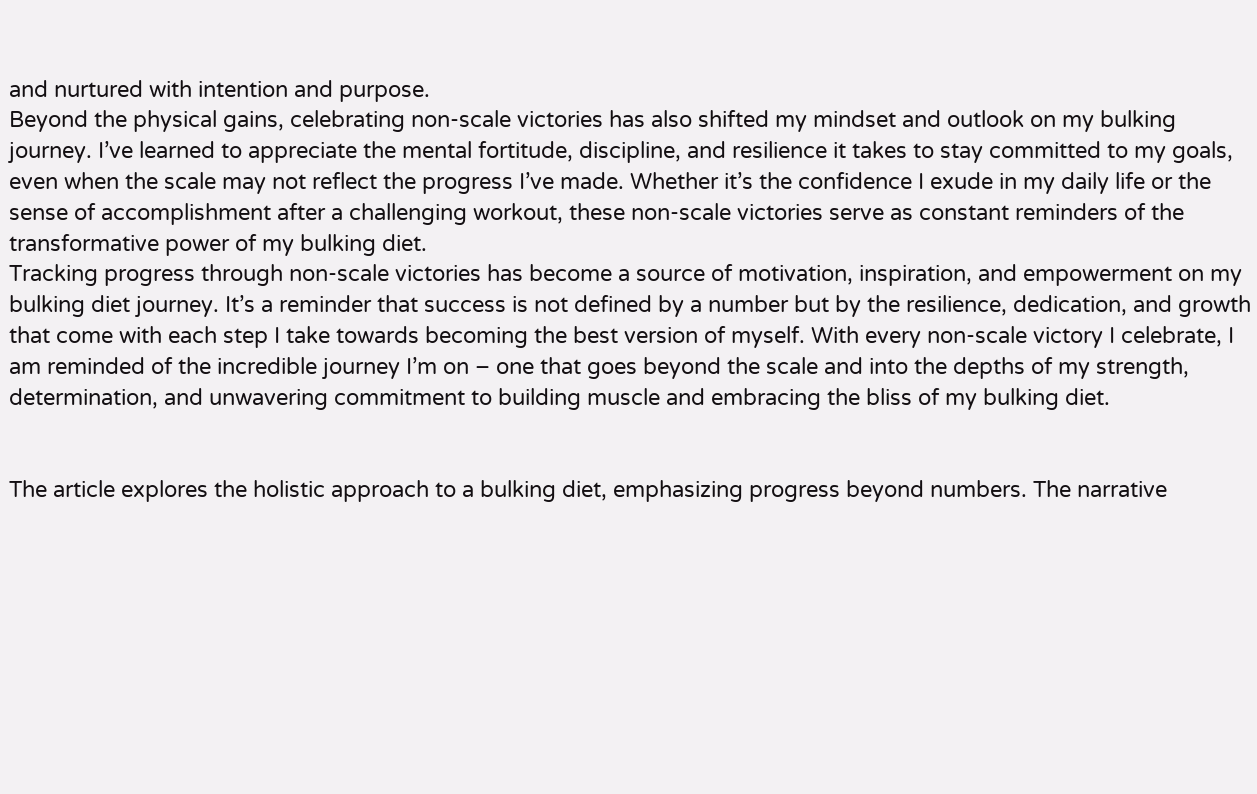and nurtured with intention and purpose.
Beyond the physical gains, celebrating non-scale victories has also shifted my mindset and outlook on my bulking journey. I’ve learned to appreciate the mental fortitude, discipline, and resilience it takes to stay committed to my goals, even when the scale may not reflect the progress I’ve made. Whether it’s the confidence I exude in my daily life or the sense of accomplishment after a challenging workout, these non-scale victories serve as constant reminders of the transformative power of my bulking diet.
Tracking progress through non-scale victories has become a source of motivation, inspiration, and empowerment on my bulking diet journey. It’s a reminder that success is not defined by a number but by the resilience, dedication, and growth that come with each step I take towards becoming the best version of myself. With every non-scale victory I celebrate, I am reminded of the incredible journey I’m on – one that goes beyond the scale and into the depths of my strength, determination, and unwavering commitment to building muscle and embracing the bliss of my bulking diet.


The article explores the holistic approach to a bulking diet, emphasizing progress beyond numbers. The narrative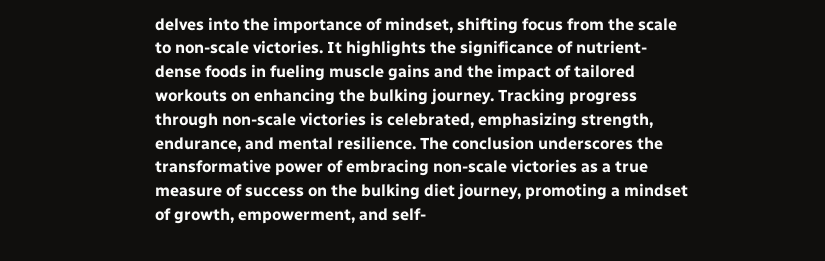delves into the importance of mindset, shifting focus from the scale to non-scale victories. It highlights the significance of nutrient-dense foods in fueling muscle gains and the impact of tailored workouts on enhancing the bulking journey. Tracking progress through non-scale victories is celebrated, emphasizing strength, endurance, and mental resilience. The conclusion underscores the transformative power of embracing non-scale victories as a true measure of success on the bulking diet journey, promoting a mindset of growth, empowerment, and self-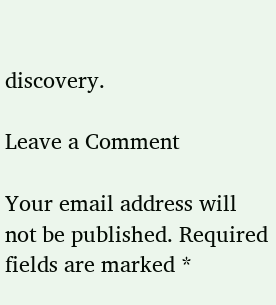discovery.

Leave a Comment

Your email address will not be published. Required fields are marked *